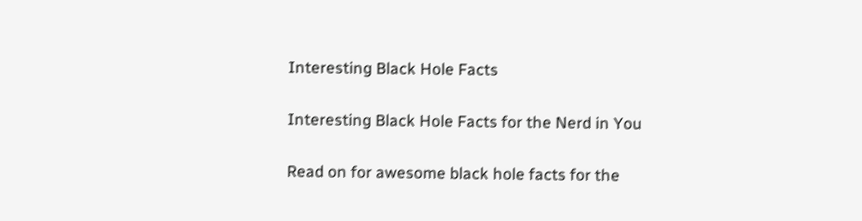Interesting Black Hole Facts

Interesting Black Hole Facts for the Nerd in You

Read on for awesome black hole facts for the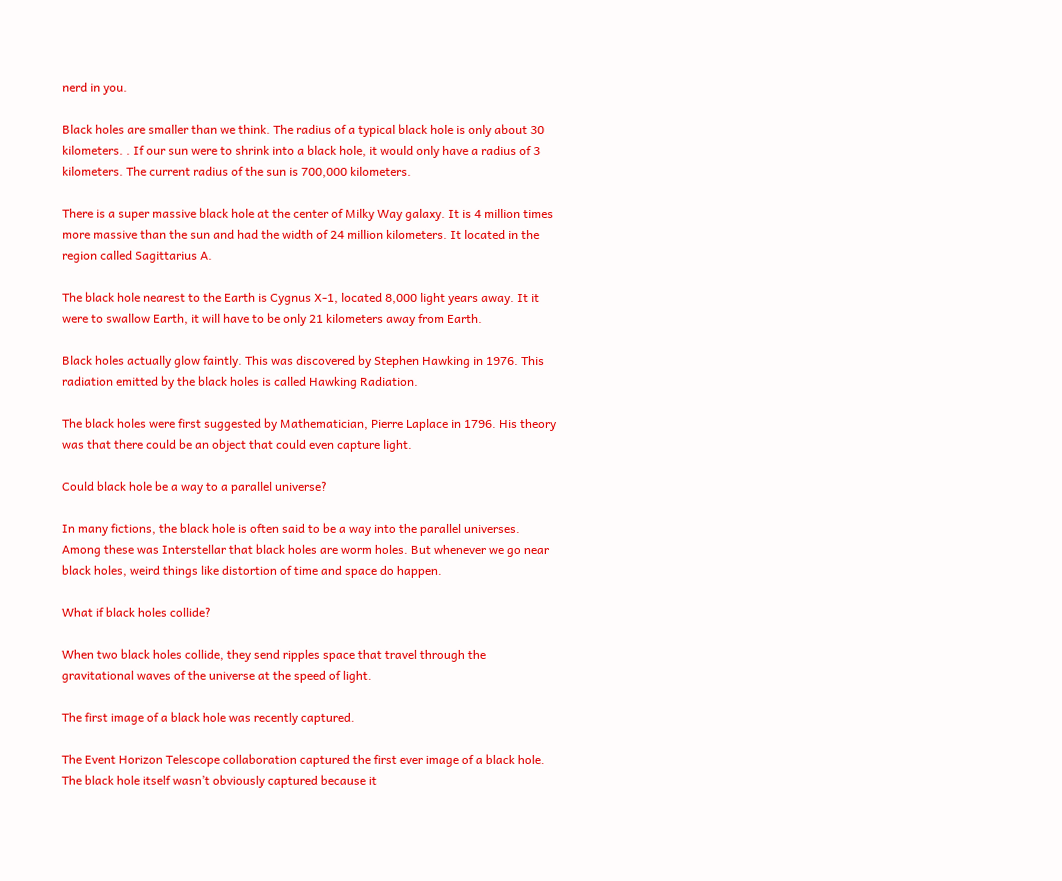nerd in you.

Black holes are smaller than we think. The radius of a typical black hole is only about 30 kilometers. . If our sun were to shrink into a black hole, it would only have a radius of 3 kilometers. The current radius of the sun is 700,000 kilometers.

There is a super massive black hole at the center of Milky Way galaxy. It is 4 million times more massive than the sun and had the width of 24 million kilometers. It located in the region called Sagittarius A.

The black hole nearest to the Earth is Cygnus X-1, located 8,000 light years away. It it were to swallow Earth, it will have to be only 21 kilometers away from Earth.

Black holes actually glow faintly. This was discovered by Stephen Hawking in 1976. This radiation emitted by the black holes is called Hawking Radiation.

The black holes were first suggested by Mathematician, Pierre Laplace in 1796. His theory was that there could be an object that could even capture light.

Could black hole be a way to a parallel universe?

In many fictions, the black hole is often said to be a way into the parallel universes. Among these was Interstellar that black holes are worm holes. But whenever we go near black holes, weird things like distortion of time and space do happen.

What if black holes collide?

When two black holes collide, they send ripples space that travel through the gravitational waves of the universe at the speed of light.

The first image of a black hole was recently captured.

The Event Horizon Telescope collaboration captured the first ever image of a black hole. The black hole itself wasn’t obviously captured because it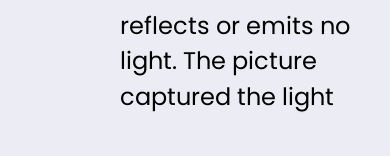reflects or emits no light. The picture captured the light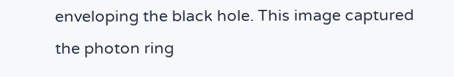enveloping the black hole. This image captured the photon ring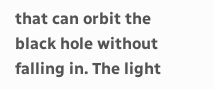that can orbit the black hole without falling in. The light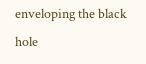enveloping the black hole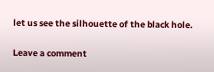let us see the silhouette of the black hole.

Leave a comment